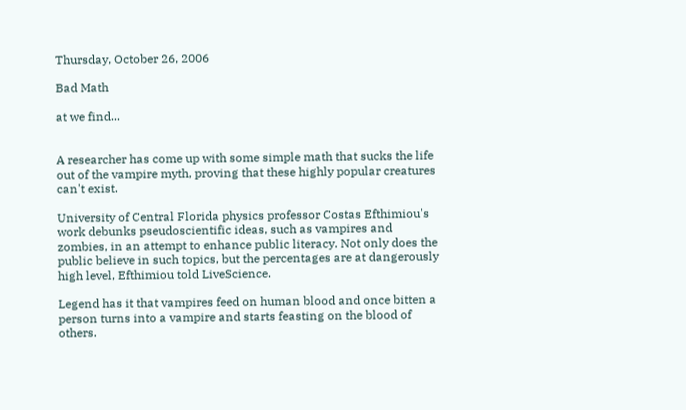Thursday, October 26, 2006

Bad Math

at we find...


A researcher has come up with some simple math that sucks the life out of the vampire myth, proving that these highly popular creatures can't exist.

University of Central Florida physics professor Costas Efthimiou's work debunks pseudoscientific ideas, such as vampires and zombies, in an attempt to enhance public literacy. Not only does the public believe in such topics, but the percentages are at dangerously high level, Efthimiou told LiveScience.

Legend has it that vampires feed on human blood and once bitten a person turns into a vampire and starts feasting on the blood of others.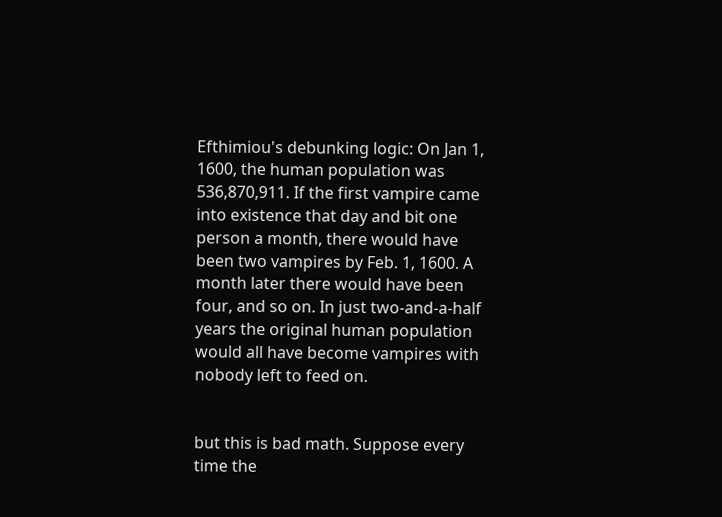Efthimiou's debunking logic: On Jan 1, 1600, the human population was 536,870,911. If the first vampire came into existence that day and bit one person a month, there would have been two vampires by Feb. 1, 1600. A month later there would have been four, and so on. In just two-and-a-half years the original human population would all have become vampires with nobody left to feed on.


but this is bad math. Suppose every time the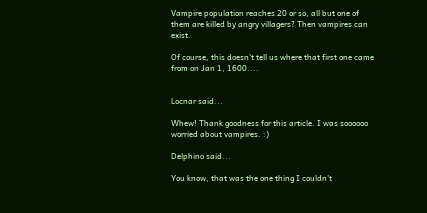Vampire population reaches 20 or so, all but one of them are killed by angry villagers? Then vampires can exist.

Of course, this doesn't tell us where that first one came from on Jan 1, 1600....


Locnar said...

Whew! Thank goodness for this article. I was soooooo worried about vampires. :)

Delphino said...

You know, that was the one thing I couldn't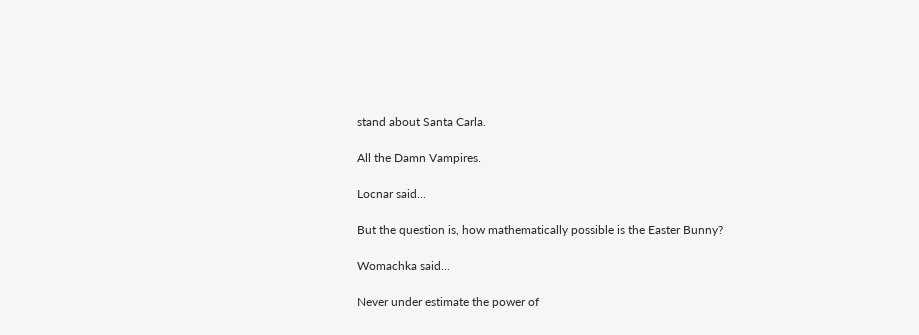stand about Santa Carla.

All the Damn Vampires.

Locnar said...

But the question is, how mathematically possible is the Easter Bunny?

Womachka said...

Never under estimate the power of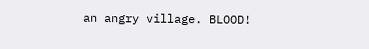an angry village. BLOOD!